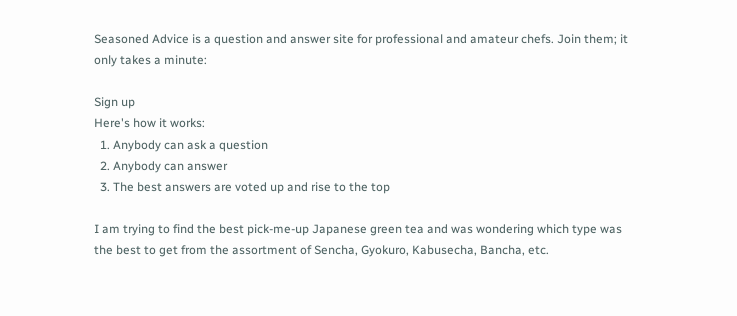Seasoned Advice is a question and answer site for professional and amateur chefs. Join them; it only takes a minute:

Sign up
Here's how it works:
  1. Anybody can ask a question
  2. Anybody can answer
  3. The best answers are voted up and rise to the top

I am trying to find the best pick-me-up Japanese green tea and was wondering which type was the best to get from the assortment of Sencha, Gyokuro, Kabusecha, Bancha, etc.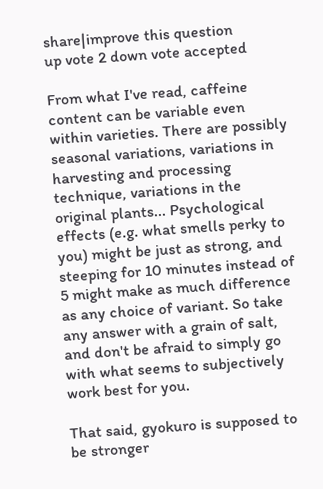share|improve this question
up vote 2 down vote accepted

From what I've read, caffeine content can be variable even within varieties. There are possibly seasonal variations, variations in harvesting and processing technique, variations in the original plants... Psychological effects (e.g. what smells perky to you) might be just as strong, and steeping for 10 minutes instead of 5 might make as much difference as any choice of variant. So take any answer with a grain of salt, and don't be afraid to simply go with what seems to subjectively work best for you.

That said, gyokuro is supposed to be stronger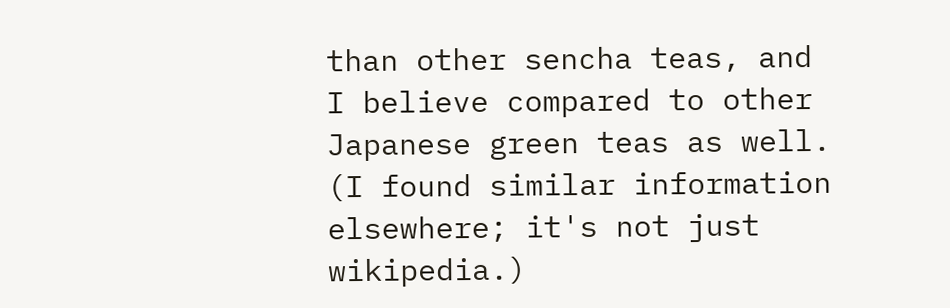than other sencha teas, and I believe compared to other Japanese green teas as well. (I found similar information elsewhere; it's not just wikipedia.)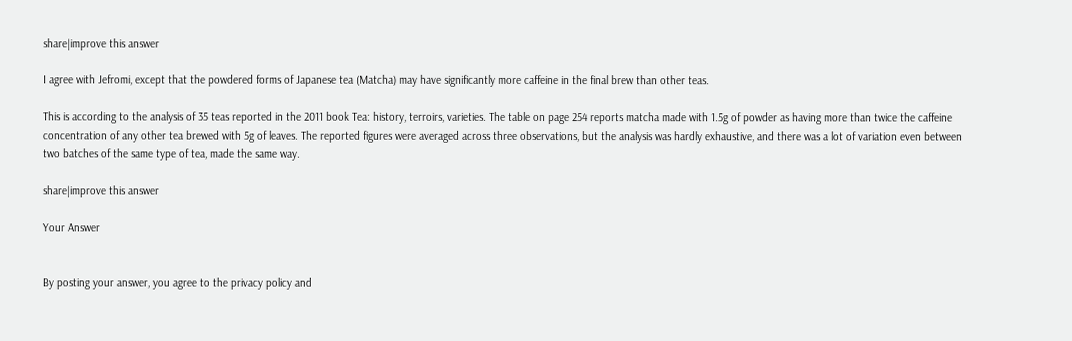share|improve this answer

I agree with Jefromi, except that the powdered forms of Japanese tea (Matcha) may have significantly more caffeine in the final brew than other teas.

This is according to the analysis of 35 teas reported in the 2011 book Tea: history, terroirs, varieties. The table on page 254 reports matcha made with 1.5g of powder as having more than twice the caffeine concentration of any other tea brewed with 5g of leaves. The reported figures were averaged across three observations, but the analysis was hardly exhaustive, and there was a lot of variation even between two batches of the same type of tea, made the same way.

share|improve this answer

Your Answer


By posting your answer, you agree to the privacy policy and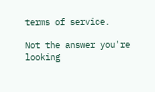terms of service.

Not the answer you're looking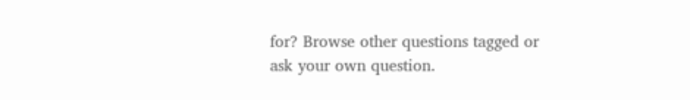for? Browse other questions tagged or ask your own question.